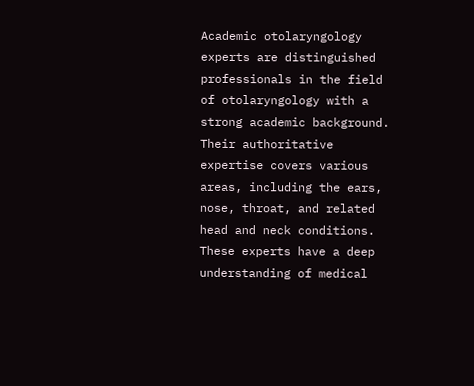Academic otolaryngology experts are distinguished professionals in the field of otolaryngology with a strong academic background. Their authoritative expertise covers various areas, including the ears, nose, throat, and related head and neck conditions. These experts have a deep understanding of medical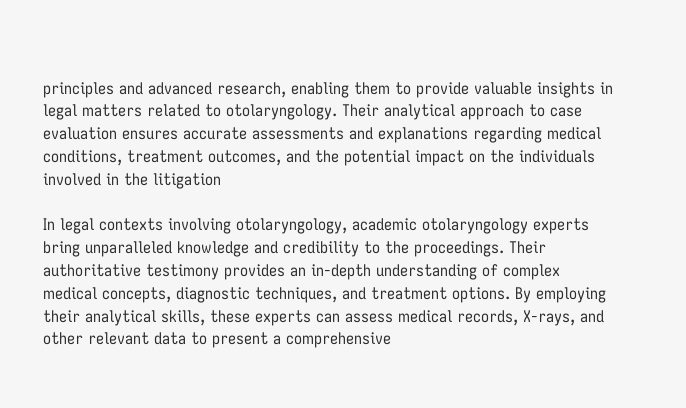principles and advanced research, enabling them to provide valuable insights in legal matters related to otolaryngology. Their analytical approach to case evaluation ensures accurate assessments and explanations regarding medical conditions, treatment outcomes, and the potential impact on the individuals involved in the litigation

In legal contexts involving otolaryngology, academic otolaryngology experts bring unparalleled knowledge and credibility to the proceedings. Their authoritative testimony provides an in-depth understanding of complex medical concepts, diagnostic techniques, and treatment options. By employing their analytical skills, these experts can assess medical records, X-rays, and other relevant data to present a comprehensive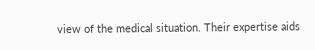view of the medical situation. Their expertise aids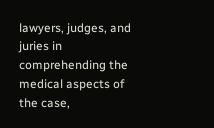lawyers, judges, and juries in comprehending the medical aspects of the case,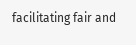facilitating fair and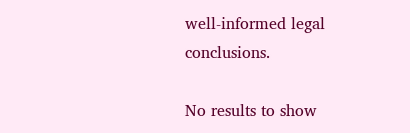well-informed legal conclusions.

No results to show